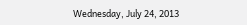Wednesday, July 24, 2013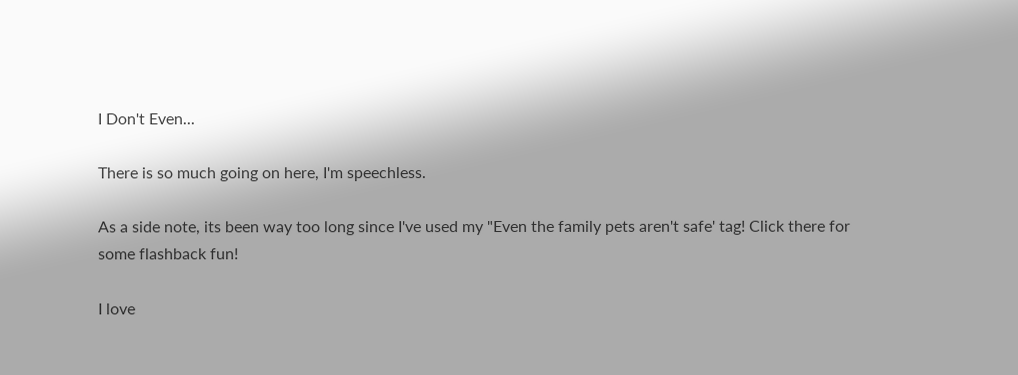I Don't Even...

There is so much going on here, I'm speechless.

As a side note, its been way too long since I've used my "Even the family pets aren't safe' tag! Click there for some flashback fun!

I love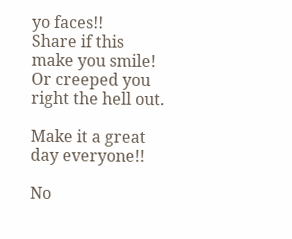yo faces!!
Share if this make you smile! Or creeped you right the hell out.

Make it a great day everyone!!

No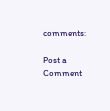comments:

Post a Comment